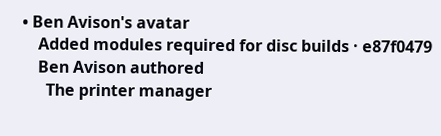• Ben Avison's avatar
    Added modules required for disc builds · e87f0479
    Ben Avison authored
      The printer manager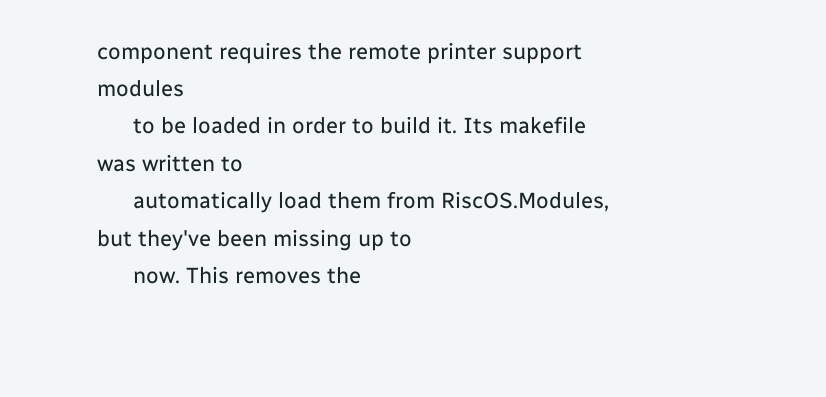component requires the remote printer support modules
      to be loaded in order to build it. Its makefile was written to
      automatically load them from RiscOS.Modules, but they've been missing up to
      now. This removes the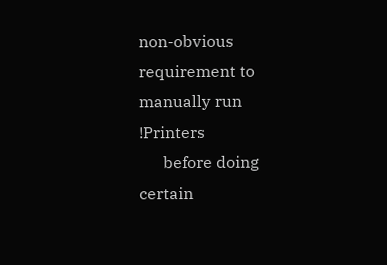non-obvious requirement to manually run !Printers
      before doing certain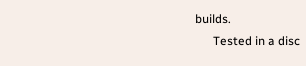builds.
      Tested in a disc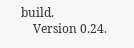build.
    Version 0.24.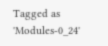Tagged as 'Modules-0_24'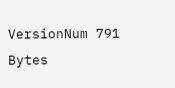VersionNum 791 Bytes